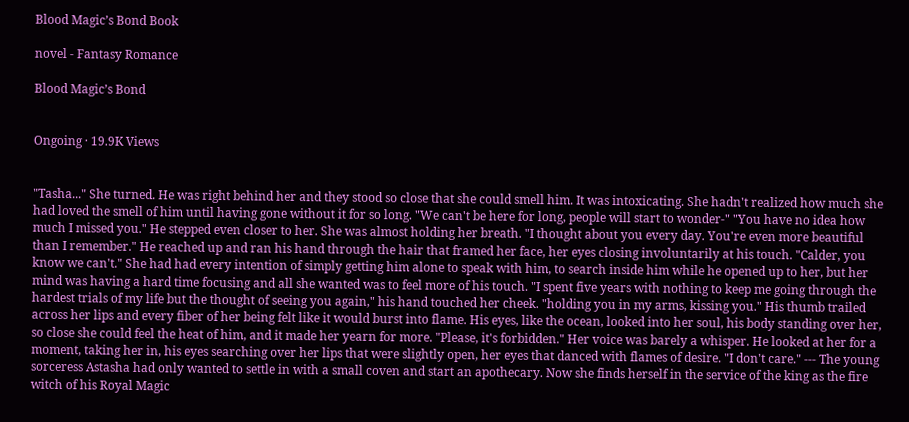Blood Magic’s Bond Book

novel - Fantasy Romance

Blood Magic’s Bond


Ongoing · 19.9K Views


"Tasha..." She turned. He was right behind her and they stood so close that she could smell him. It was intoxicating. She hadn't realized how much she had loved the smell of him until having gone without it for so long. "We can't be here for long, people will start to wonder-" "You have no idea how much I missed you." He stepped even closer to her. She was almost holding her breath. "I thought about you every day. You're even more beautiful than I remember." He reached up and ran his hand through the hair that framed her face, her eyes closing involuntarily at his touch. "Calder, you know we can't." She had had every intention of simply getting him alone to speak with him, to search inside him while he opened up to her, but her mind was having a hard time focusing and all she wanted was to feel more of his touch. "I spent five years with nothing to keep me going through the hardest trials of my life but the thought of seeing you again," his hand touched her cheek. "holding you in my arms, kissing you." His thumb trailed across her lips and every fiber of her being felt like it would burst into flame. His eyes, like the ocean, looked into her soul, his body standing over her, so close she could feel the heat of him, and it made her yearn for more. "Please, it's forbidden." Her voice was barely a whisper. He looked at her for a moment, taking her in, his eyes searching over her lips that were slightly open, her eyes that danced with flames of desire. "I don't care." --- The young sorceress Astasha had only wanted to settle in with a small coven and start an apothecary. Now she finds herself in the service of the king as the fire witch of his Royal Magic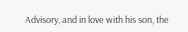Advisory, and in love with his son, the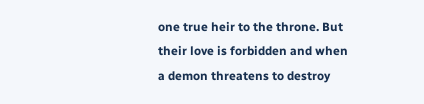one true heir to the throne. But their love is forbidden and when a demon threatens to destroy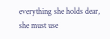everything she holds dear, she must use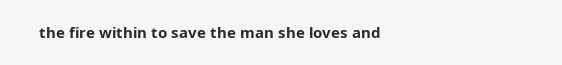the fire within to save the man she loves and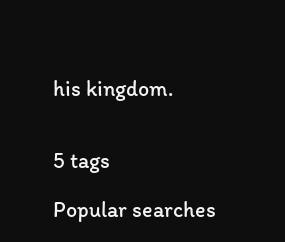his kingdom.


5 tags

Popular searches